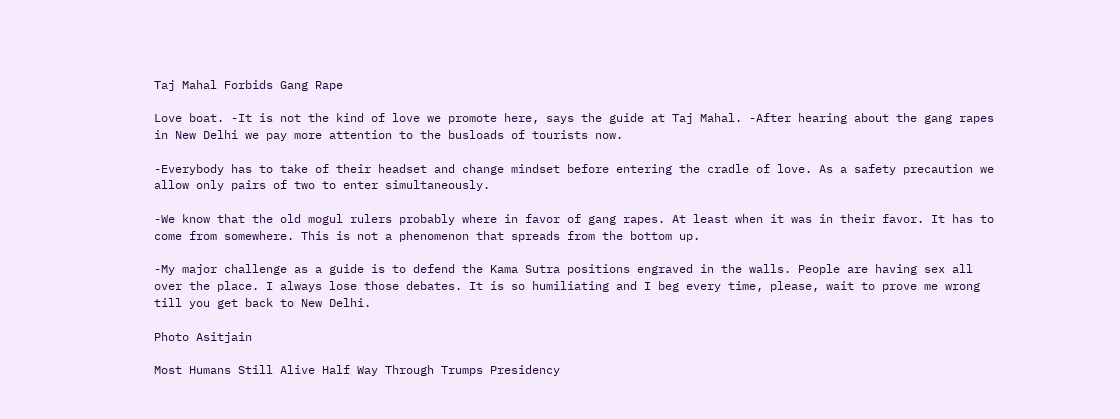Taj Mahal Forbids Gang Rape

Love boat. -It is not the kind of love we promote here, says the guide at Taj Mahal. -After hearing about the gang rapes in New Delhi we pay more attention to the busloads of tourists now.

-Everybody has to take of their headset and change mindset before entering the cradle of love. As a safety precaution we allow only pairs of two to enter simultaneously.

-We know that the old mogul rulers probably where in favor of gang rapes. At least when it was in their favor. It has to come from somewhere. This is not a phenomenon that spreads from the bottom up.

-My major challenge as a guide is to defend the Kama Sutra positions engraved in the walls. People are having sex all over the place. I always lose those debates. It is so humiliating and I beg every time, please, wait to prove me wrong till you get back to New Delhi.

Photo Asitjain

Most Humans Still Alive Half Way Through Trumps Presidency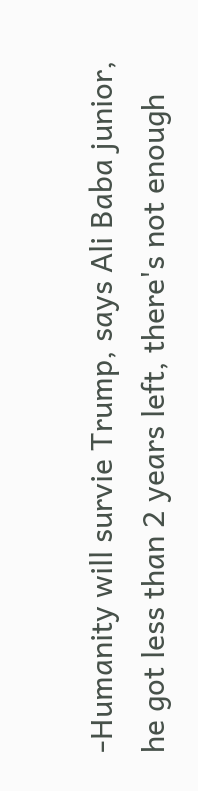-Humanity will survie Trump, says Ali Baba junior, he got less than 2 years left, there's not enough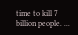time to kill 7 billion people. ...